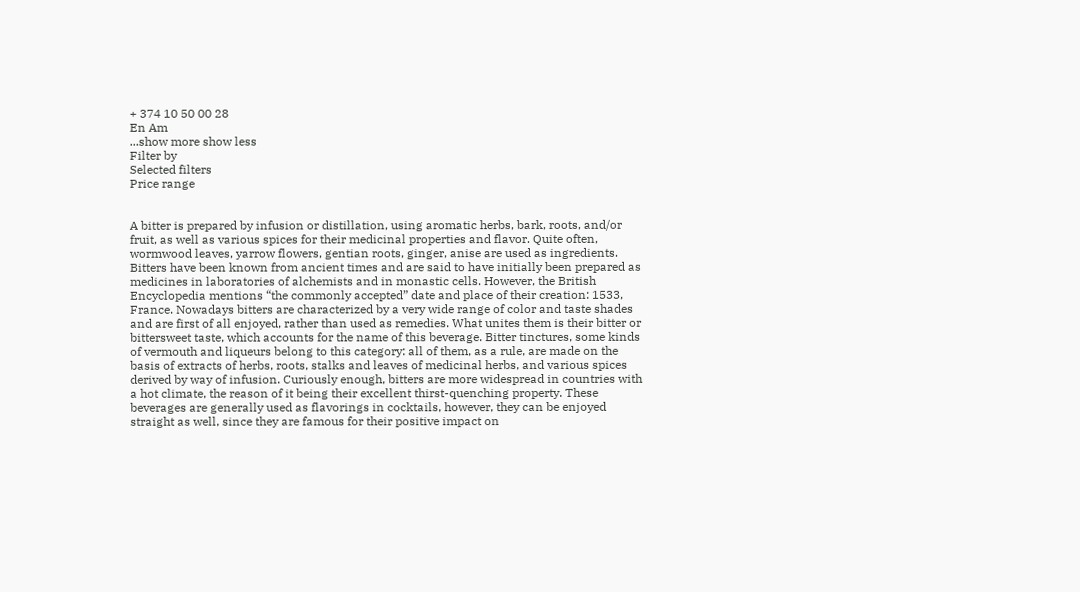+ 374 10 50 00 28
En Am
...show more show less
Filter by
Selected filters
Price range


A bitter is prepared by infusion or distillation, using aromatic herbs, bark, roots, and/or fruit, as well as various spices for their medicinal properties and flavor. Quite often, wormwood leaves, yarrow flowers, gentian roots, ginger, anise are used as ingredients. Bitters have been known from ancient times and are said to have initially been prepared as medicines in laboratories of alchemists and in monastic cells. However, the British Encyclopedia mentions “the commonly accepted” date and place of their creation: 1533, France. Nowadays bitters are characterized by a very wide range of color and taste shades and are first of all enjoyed, rather than used as remedies. What unites them is their bitter or bittersweet taste, which accounts for the name of this beverage. Bitter tinctures, some kinds of vermouth and liqueurs belong to this category: all of them, as a rule, are made on the basis of extracts of herbs, roots, stalks and leaves of medicinal herbs, and various spices derived by way of infusion. Curiously enough, bitters are more widespread in countries with a hot climate, the reason of it being their excellent thirst-quenching property. These beverages are generally used as flavorings in cocktails, however, they can be enjoyed straight as well, since they are famous for their positive impact on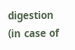digestion (in case of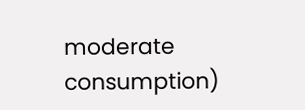moderate consumption)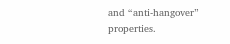and “anti-hangover” properties.